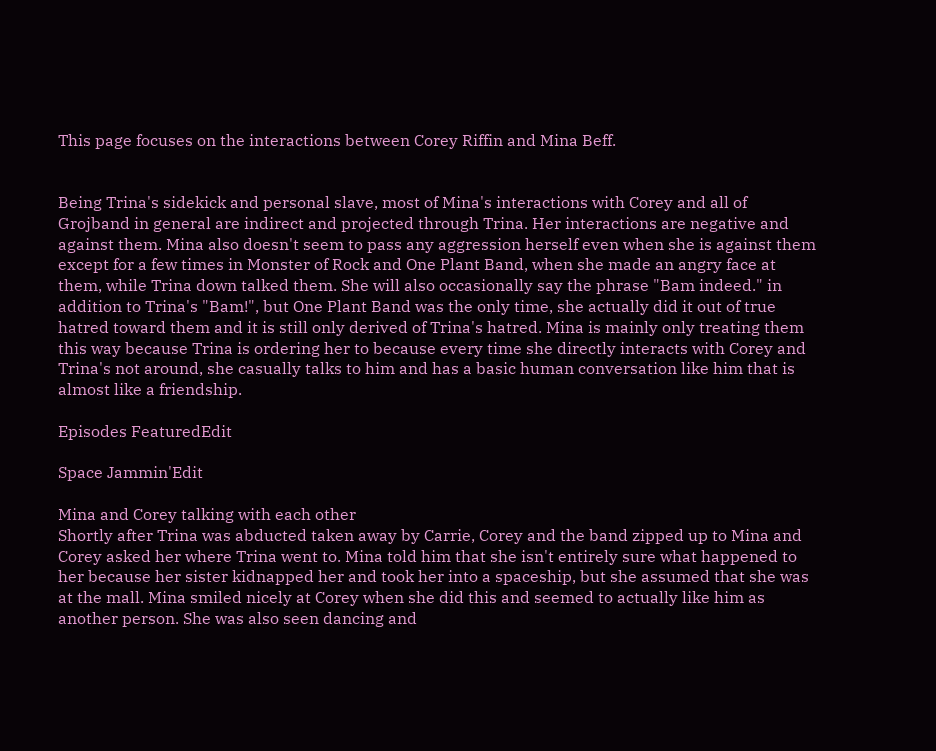This page focuses on the interactions between Corey Riffin and Mina Beff.


Being Trina's sidekick and personal slave, most of Mina's interactions with Corey and all of Grojband in general are indirect and projected through Trina. Her interactions are negative and against them. Mina also doesn't seem to pass any aggression herself even when she is against them except for a few times in Monster of Rock and One Plant Band, when she made an angry face at them, while Trina down talked them. She will also occasionally say the phrase "Bam indeed." in addition to Trina's "Bam!", but One Plant Band was the only time, she actually did it out of true hatred toward them and it is still only derived of Trina's hatred. Mina is mainly only treating them this way because Trina is ordering her to because every time she directly interacts with Corey and Trina's not around, she casually talks to him and has a basic human conversation like him that is almost like a friendship.

Episodes FeaturedEdit

Space Jammin'Edit

Mina and Corey talking with each other
Shortly after Trina was abducted taken away by Carrie, Corey and the band zipped up to Mina and Corey asked her where Trina went to. Mina told him that she isn't entirely sure what happened to her because her sister kidnapped her and took her into a spaceship, but she assumed that she was at the mall. Mina smiled nicely at Corey when she did this and seemed to actually like him as another person. She was also seen dancing and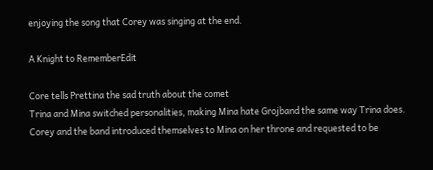enjoying the song that Corey was singing at the end.

A Knight to RememberEdit

Core tells Prettina the sad truth about the comet
Trina and Mina switched personalities, making Mina hate Grojband the same way Trina does. Corey and the band introduced themselves to Mina on her throne and requested to be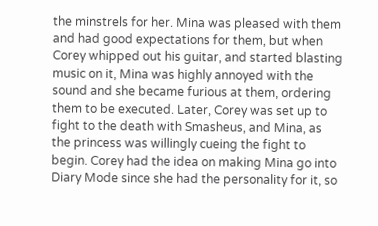the minstrels for her. Mina was pleased with them and had good expectations for them, but when Corey whipped out his guitar, and started blasting music on it, Mina was highly annoyed with the sound and she became furious at them, ordering them to be executed. Later, Corey was set up to fight to the death with Smasheus, and Mina, as the princess was willingly cueing the fight to begin. Corey had the idea on making Mina go into Diary Mode since she had the personality for it, so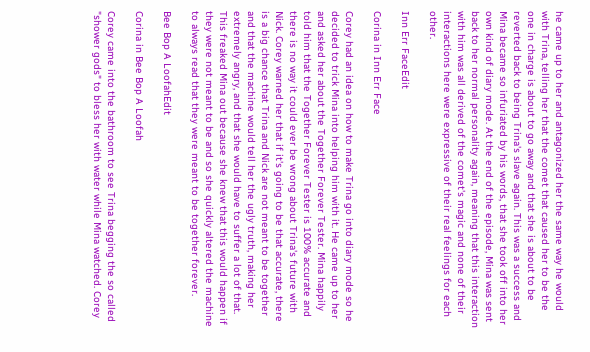he came up to her and antagonized her the same way he would with Trina, telling her that the comet that caused her to be the one in charge is about to go away and that she is about to be reverted back to being Trina's slave again. This was a success and Mina became so infuriated by his words, that she took off into her own kind of diary mode. At the end of the episode, Mina was sent back to her normal personality again, meaning that this interaction with him was all derived of the comet's magic and none of their interactions here were expressive of their real feelings for each other.

Inn Err FaceEdit

Corina in Inn Err Face

Corey had an idea on how to make Trina go into diary mode so he decided to trick Mina into helping him with it. He came up to her and asked her about the Together Forever Tester. Mina happily told him that the Together Forever Tester is 100% accurate and there is no way it could ever be wrong about Trina's future with Nick. Corey warned her that if it's going to be that accurate, there is a big chance that Trina and Nick are not meant to be together and that the machine would tell her the ugly truth, making her extremely angry, and that she would have to suffer a lot of that. This freaked Mina out because she knew that this would happen if they were not meant to be and so she quickly altered the machine to always read that they were meant to be together forever.

Bee Bop A LoofahEdit

Corina in Bee Bop A Loofah

Corey came into the bathroom to see Trina begging the so called "shower gods" to bless her with water while Mina watched. Corey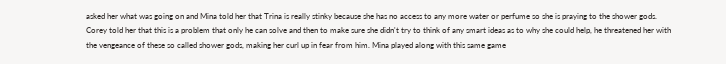asked her what was going on and Mina told her that Trina is really stinky because she has no access to any more water or perfume so she is praying to the shower gods. Corey told her that this is a problem that only he can solve and then to make sure she didn't try to think of any smart ideas as to why she could help, he threatened her with the vengeance of these so called shower gods, making her curl up in fear from him. Mina played along with this same game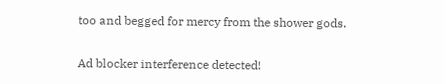too and begged for mercy from the shower gods.

Ad blocker interference detected!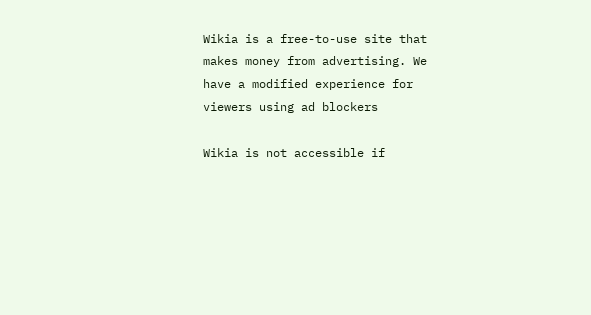Wikia is a free-to-use site that makes money from advertising. We have a modified experience for viewers using ad blockers

Wikia is not accessible if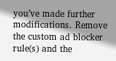you’ve made further modifications. Remove the custom ad blocker rule(s) and the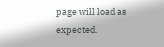page will load as expected.